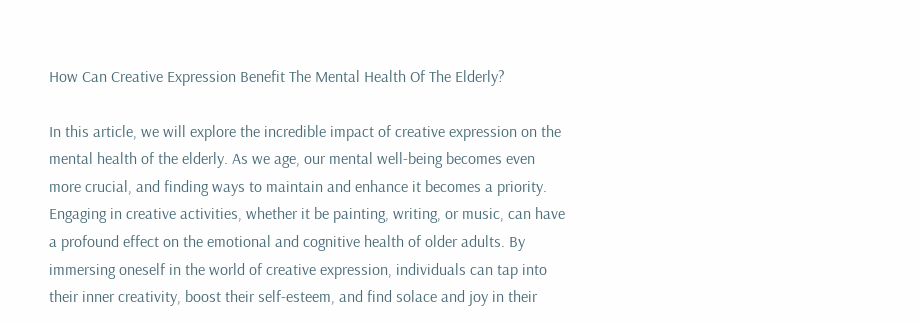How Can Creative Expression Benefit The Mental Health Of The Elderly?

In this article, we will explore the incredible impact of creative expression on the mental health of the elderly. As we age, our mental well-being becomes even more crucial, and finding ways to maintain and enhance it becomes a priority. Engaging in creative activities, whether it be painting, writing, or music, can have a profound effect on the emotional and cognitive health of older adults. By immersing oneself in the world of creative expression, individuals can tap into their inner creativity, boost their self-esteem, and find solace and joy in their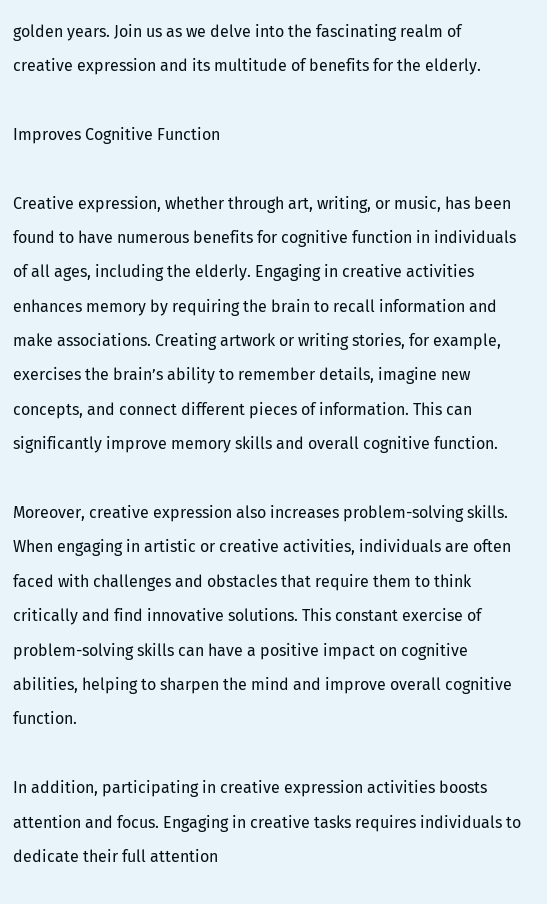golden years. Join us as we delve into the fascinating realm of creative expression and its multitude of benefits for the elderly.

Improves Cognitive Function

Creative expression, whether through art, writing, or music, has been found to have numerous benefits for cognitive function in individuals of all ages, including the elderly. Engaging in creative activities enhances memory by requiring the brain to recall information and make associations. Creating artwork or writing stories, for example, exercises the brain’s ability to remember details, imagine new concepts, and connect different pieces of information. This can significantly improve memory skills and overall cognitive function.

Moreover, creative expression also increases problem-solving skills. When engaging in artistic or creative activities, individuals are often faced with challenges and obstacles that require them to think critically and find innovative solutions. This constant exercise of problem-solving skills can have a positive impact on cognitive abilities, helping to sharpen the mind and improve overall cognitive function.

In addition, participating in creative expression activities boosts attention and focus. Engaging in creative tasks requires individuals to dedicate their full attention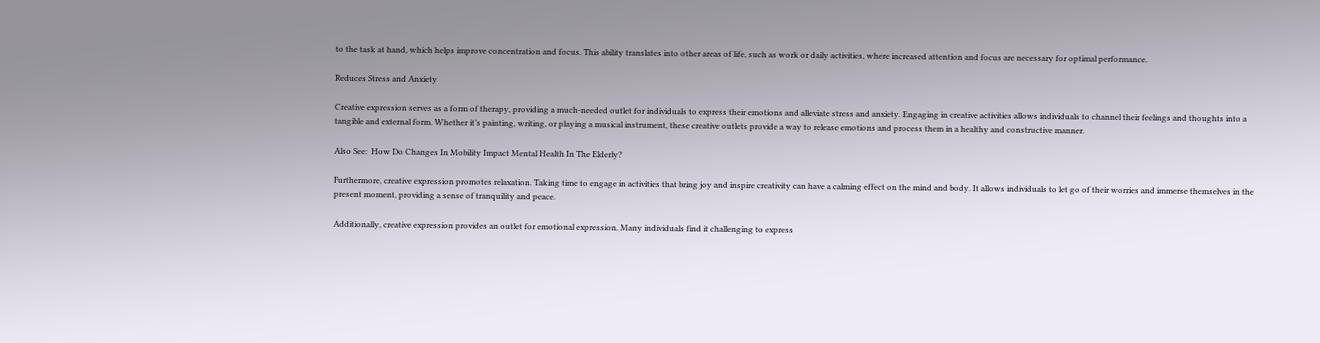to the task at hand, which helps improve concentration and focus. This ability translates into other areas of life, such as work or daily activities, where increased attention and focus are necessary for optimal performance.

Reduces Stress and Anxiety

Creative expression serves as a form of therapy, providing a much-needed outlet for individuals to express their emotions and alleviate stress and anxiety. Engaging in creative activities allows individuals to channel their feelings and thoughts into a tangible and external form. Whether it’s painting, writing, or playing a musical instrument, these creative outlets provide a way to release emotions and process them in a healthy and constructive manner.

Also See:  How Do Changes In Mobility Impact Mental Health In The Elderly?

Furthermore, creative expression promotes relaxation. Taking time to engage in activities that bring joy and inspire creativity can have a calming effect on the mind and body. It allows individuals to let go of their worries and immerse themselves in the present moment, providing a sense of tranquility and peace.

Additionally, creative expression provides an outlet for emotional expression. Many individuals find it challenging to express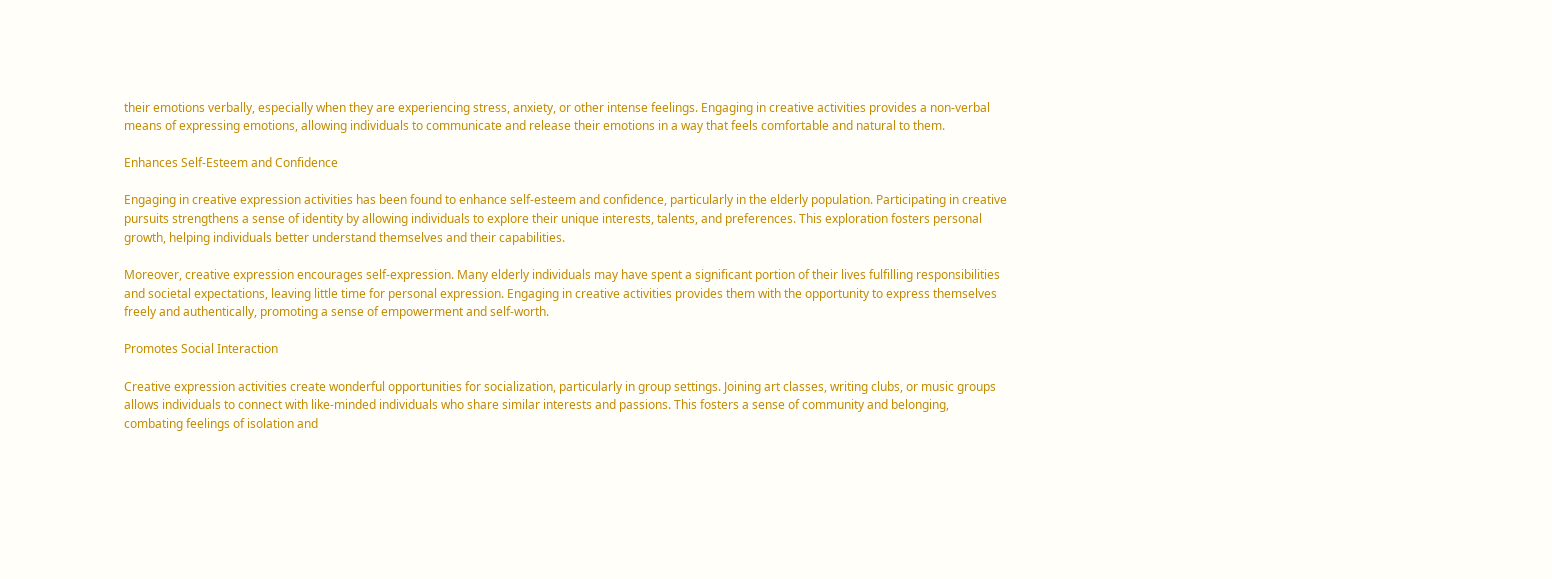their emotions verbally, especially when they are experiencing stress, anxiety, or other intense feelings. Engaging in creative activities provides a non-verbal means of expressing emotions, allowing individuals to communicate and release their emotions in a way that feels comfortable and natural to them.

Enhances Self-Esteem and Confidence

Engaging in creative expression activities has been found to enhance self-esteem and confidence, particularly in the elderly population. Participating in creative pursuits strengthens a sense of identity by allowing individuals to explore their unique interests, talents, and preferences. This exploration fosters personal growth, helping individuals better understand themselves and their capabilities.

Moreover, creative expression encourages self-expression. Many elderly individuals may have spent a significant portion of their lives fulfilling responsibilities and societal expectations, leaving little time for personal expression. Engaging in creative activities provides them with the opportunity to express themselves freely and authentically, promoting a sense of empowerment and self-worth.

Promotes Social Interaction

Creative expression activities create wonderful opportunities for socialization, particularly in group settings. Joining art classes, writing clubs, or music groups allows individuals to connect with like-minded individuals who share similar interests and passions. This fosters a sense of community and belonging, combating feelings of isolation and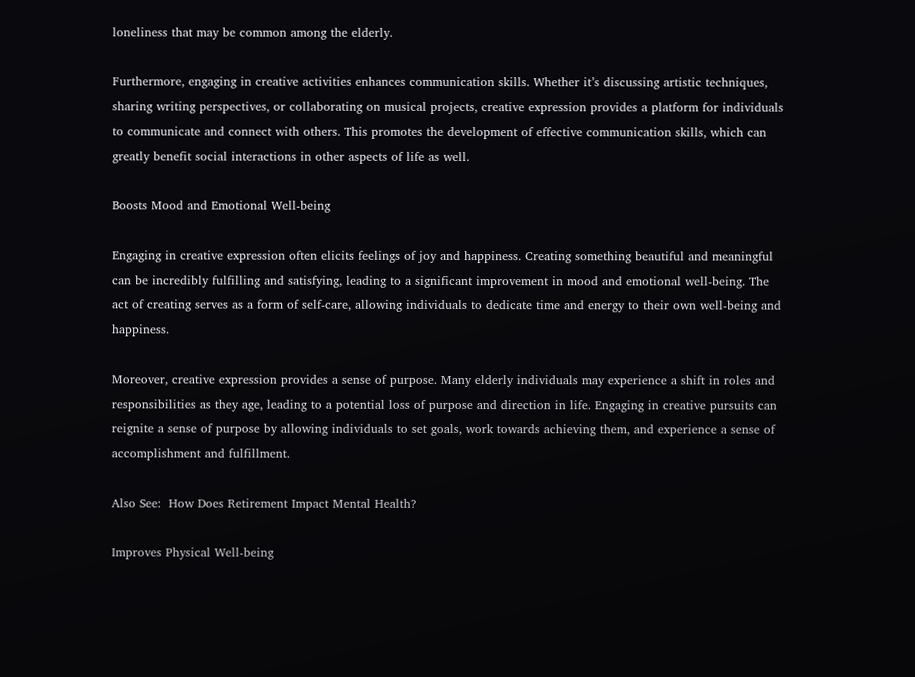loneliness that may be common among the elderly.

Furthermore, engaging in creative activities enhances communication skills. Whether it’s discussing artistic techniques, sharing writing perspectives, or collaborating on musical projects, creative expression provides a platform for individuals to communicate and connect with others. This promotes the development of effective communication skills, which can greatly benefit social interactions in other aspects of life as well.

Boosts Mood and Emotional Well-being

Engaging in creative expression often elicits feelings of joy and happiness. Creating something beautiful and meaningful can be incredibly fulfilling and satisfying, leading to a significant improvement in mood and emotional well-being. The act of creating serves as a form of self-care, allowing individuals to dedicate time and energy to their own well-being and happiness.

Moreover, creative expression provides a sense of purpose. Many elderly individuals may experience a shift in roles and responsibilities as they age, leading to a potential loss of purpose and direction in life. Engaging in creative pursuits can reignite a sense of purpose by allowing individuals to set goals, work towards achieving them, and experience a sense of accomplishment and fulfillment.

Also See:  How Does Retirement Impact Mental Health?

Improves Physical Well-being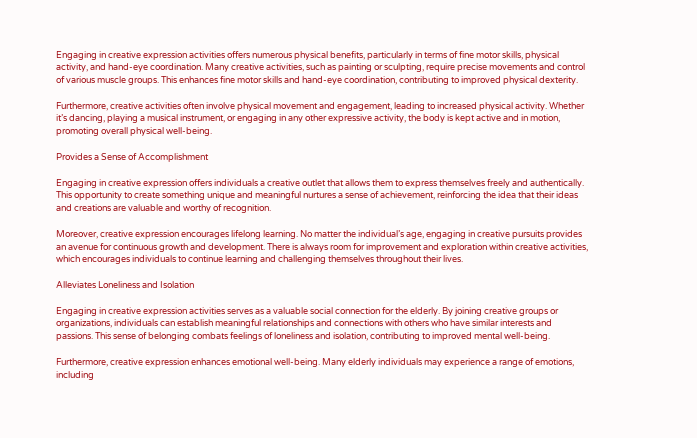Engaging in creative expression activities offers numerous physical benefits, particularly in terms of fine motor skills, physical activity, and hand-eye coordination. Many creative activities, such as painting or sculpting, require precise movements and control of various muscle groups. This enhances fine motor skills and hand-eye coordination, contributing to improved physical dexterity.

Furthermore, creative activities often involve physical movement and engagement, leading to increased physical activity. Whether it’s dancing, playing a musical instrument, or engaging in any other expressive activity, the body is kept active and in motion, promoting overall physical well-being.

Provides a Sense of Accomplishment

Engaging in creative expression offers individuals a creative outlet that allows them to express themselves freely and authentically. This opportunity to create something unique and meaningful nurtures a sense of achievement, reinforcing the idea that their ideas and creations are valuable and worthy of recognition.

Moreover, creative expression encourages lifelong learning. No matter the individual’s age, engaging in creative pursuits provides an avenue for continuous growth and development. There is always room for improvement and exploration within creative activities, which encourages individuals to continue learning and challenging themselves throughout their lives.

Alleviates Loneliness and Isolation

Engaging in creative expression activities serves as a valuable social connection for the elderly. By joining creative groups or organizations, individuals can establish meaningful relationships and connections with others who have similar interests and passions. This sense of belonging combats feelings of loneliness and isolation, contributing to improved mental well-being.

Furthermore, creative expression enhances emotional well-being. Many elderly individuals may experience a range of emotions, including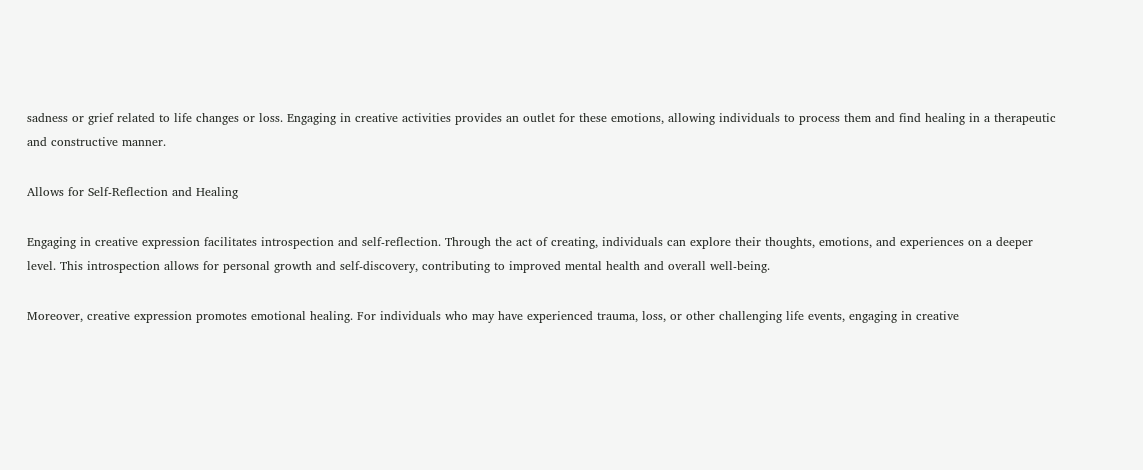sadness or grief related to life changes or loss. Engaging in creative activities provides an outlet for these emotions, allowing individuals to process them and find healing in a therapeutic and constructive manner.

Allows for Self-Reflection and Healing

Engaging in creative expression facilitates introspection and self-reflection. Through the act of creating, individuals can explore their thoughts, emotions, and experiences on a deeper level. This introspection allows for personal growth and self-discovery, contributing to improved mental health and overall well-being.

Moreover, creative expression promotes emotional healing. For individuals who may have experienced trauma, loss, or other challenging life events, engaging in creative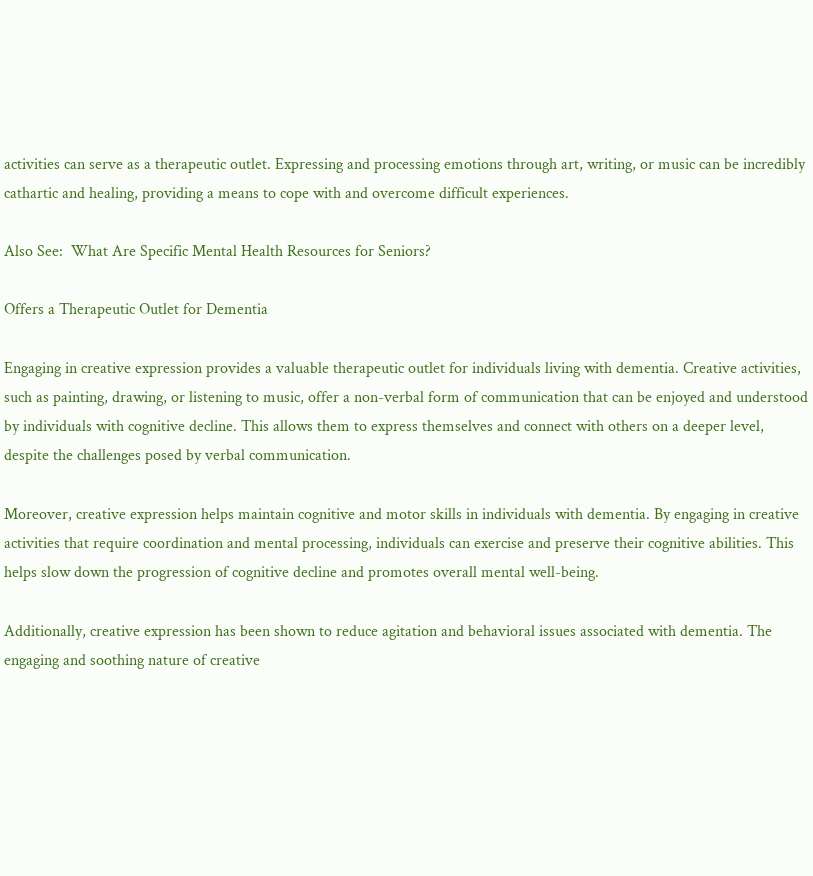activities can serve as a therapeutic outlet. Expressing and processing emotions through art, writing, or music can be incredibly cathartic and healing, providing a means to cope with and overcome difficult experiences.

Also See:  What Are Specific Mental Health Resources for Seniors?

Offers a Therapeutic Outlet for Dementia

Engaging in creative expression provides a valuable therapeutic outlet for individuals living with dementia. Creative activities, such as painting, drawing, or listening to music, offer a non-verbal form of communication that can be enjoyed and understood by individuals with cognitive decline. This allows them to express themselves and connect with others on a deeper level, despite the challenges posed by verbal communication.

Moreover, creative expression helps maintain cognitive and motor skills in individuals with dementia. By engaging in creative activities that require coordination and mental processing, individuals can exercise and preserve their cognitive abilities. This helps slow down the progression of cognitive decline and promotes overall mental well-being.

Additionally, creative expression has been shown to reduce agitation and behavioral issues associated with dementia. The engaging and soothing nature of creative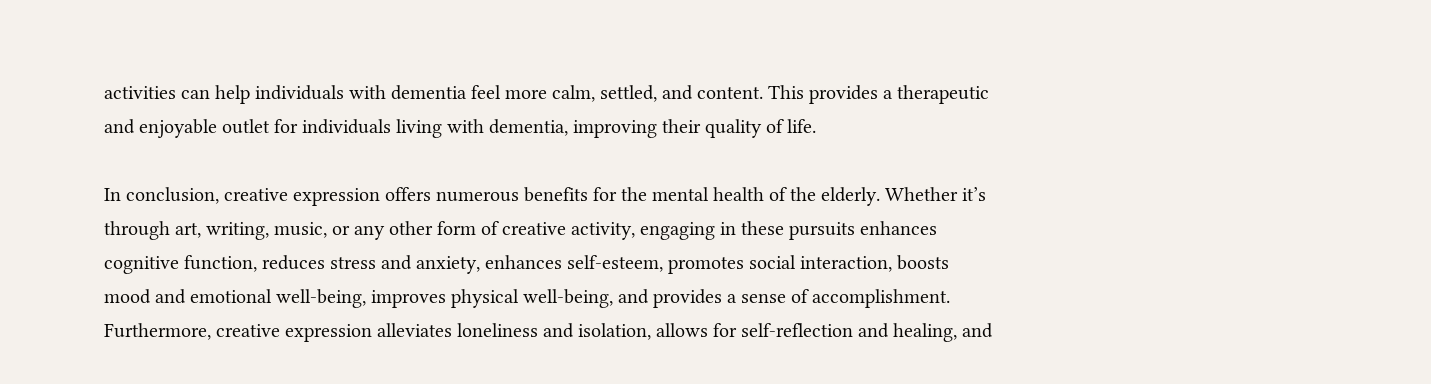activities can help individuals with dementia feel more calm, settled, and content. This provides a therapeutic and enjoyable outlet for individuals living with dementia, improving their quality of life.

In conclusion, creative expression offers numerous benefits for the mental health of the elderly. Whether it’s through art, writing, music, or any other form of creative activity, engaging in these pursuits enhances cognitive function, reduces stress and anxiety, enhances self-esteem, promotes social interaction, boosts mood and emotional well-being, improves physical well-being, and provides a sense of accomplishment. Furthermore, creative expression alleviates loneliness and isolation, allows for self-reflection and healing, and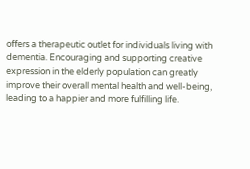offers a therapeutic outlet for individuals living with dementia. Encouraging and supporting creative expression in the elderly population can greatly improve their overall mental health and well-being, leading to a happier and more fulfilling life.